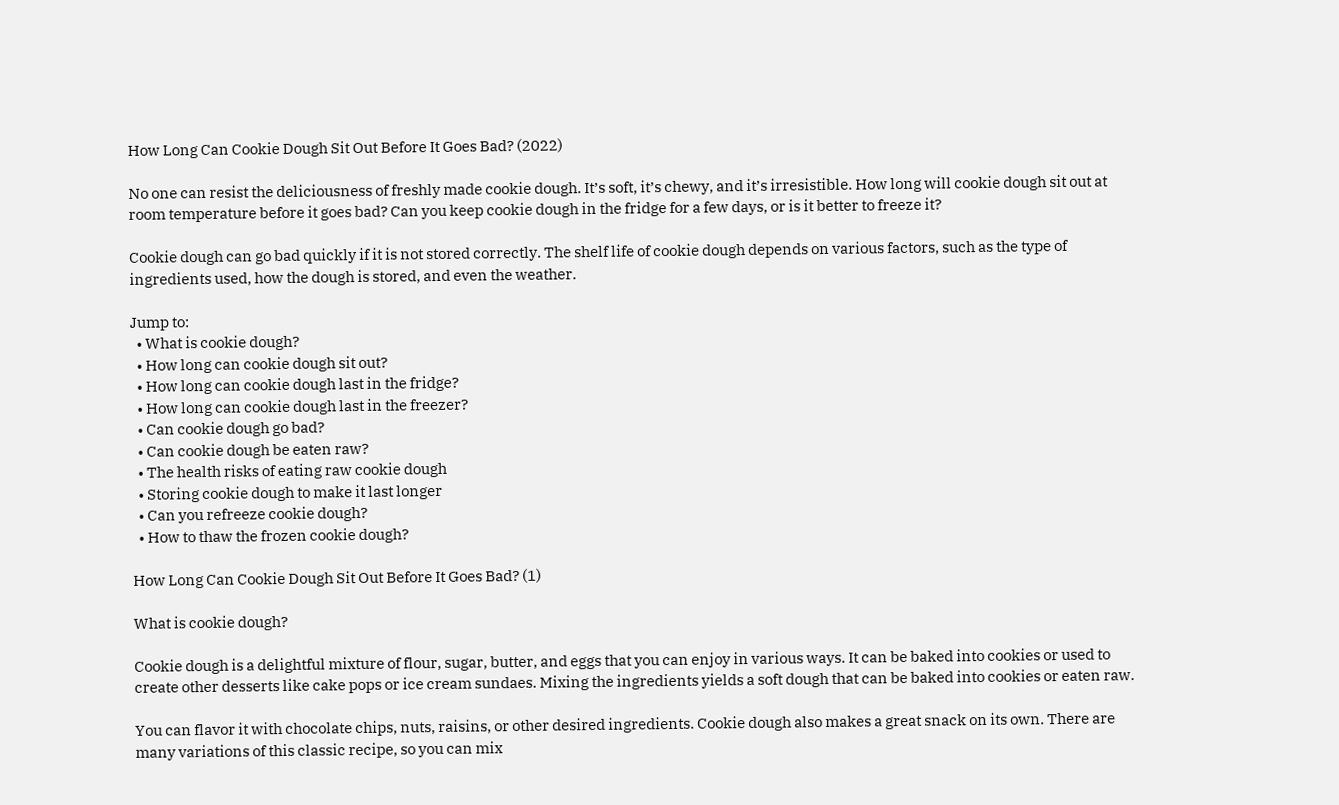How Long Can Cookie Dough Sit Out Before It Goes Bad? (2022)

No one can resist the deliciousness of freshly made cookie dough. It’s soft, it’s chewy, and it’s irresistible. How long will cookie dough sit out at room temperature before it goes bad? Can you keep cookie dough in the fridge for a few days, or is it better to freeze it?

Cookie dough can go bad quickly if it is not stored correctly. The shelf life of cookie dough depends on various factors, such as the type of ingredients used, how the dough is stored, and even the weather.

Jump to:
  • What is cookie dough?
  • How long can cookie dough sit out?
  • How long can cookie dough last in the fridge?
  • How long can cookie dough last in the freezer?
  • Can cookie dough go bad?
  • Can cookie dough be eaten raw?
  • The health risks of eating raw cookie dough
  • Storing cookie dough to make it last longer
  • Can you refreeze cookie dough?
  • How to thaw the frozen cookie dough?

How Long Can Cookie Dough Sit Out Before It Goes Bad? (1)

What is cookie dough?

Cookie dough is a delightful mixture of flour, sugar, butter, and eggs that you can enjoy in various ways. It can be baked into cookies or used to create other desserts like cake pops or ice cream sundaes. Mixing the ingredients yields a soft dough that can be baked into cookies or eaten raw.

You can flavor it with chocolate chips, nuts, raisins, or other desired ingredients. Cookie dough also makes a great snack on its own. There are many variations of this classic recipe, so you can mix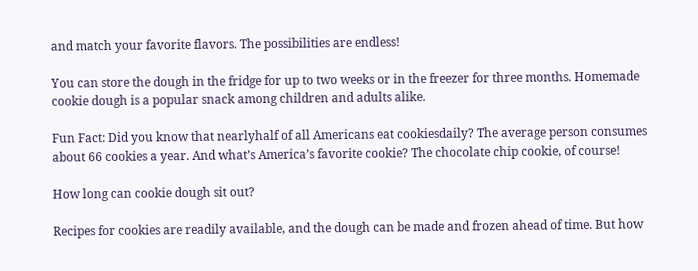and match your favorite flavors. The possibilities are endless!

You can store the dough in the fridge for up to two weeks or in the freezer for three months. Homemade cookie dough is a popular snack among children and adults alike.

Fun Fact: Did you know that nearlyhalf of all Americans eat cookiesdaily? The average person consumes about 66 cookies a year. And what’s America’s favorite cookie? The chocolate chip cookie, of course!

How long can cookie dough sit out?

Recipes for cookies are readily available, and the dough can be made and frozen ahead of time. But how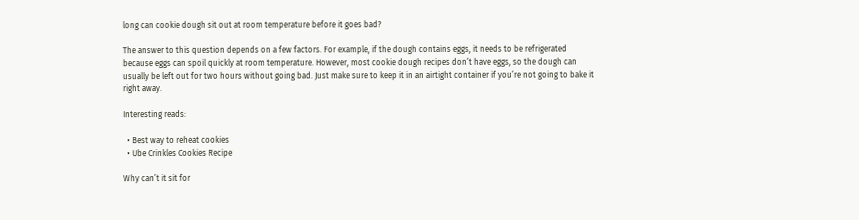long can cookie dough sit out at room temperature before it goes bad?

The answer to this question depends on a few factors. For example, if the dough contains eggs, it needs to be refrigerated because eggs can spoil quickly at room temperature. However, most cookie dough recipes don’t have eggs, so the dough can usually be left out for two hours without going bad. Just make sure to keep it in an airtight container if you’re not going to bake it right away.

Interesting reads:

  • Best way to reheat cookies
  • Ube Crinkles Cookies Recipe

Why can’t it sit for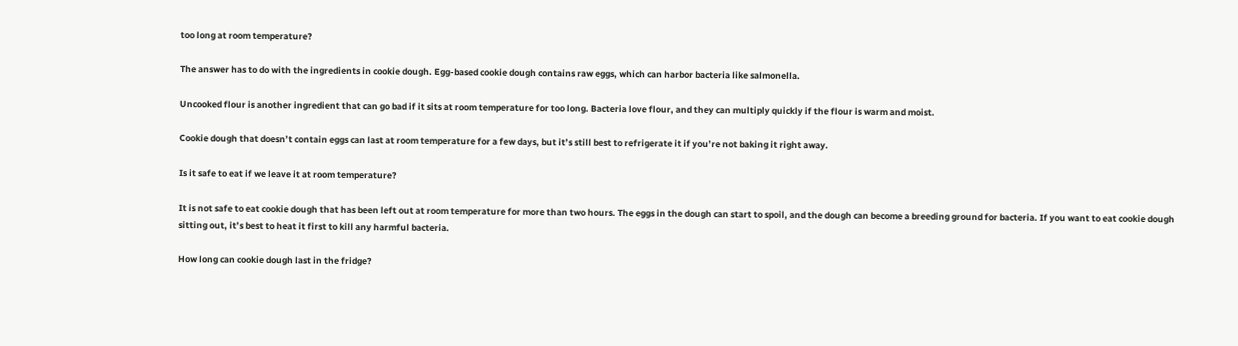too long at room temperature?

The answer has to do with the ingredients in cookie dough. Egg-based cookie dough contains raw eggs, which can harbor bacteria like salmonella.

Uncooked flour is another ingredient that can go bad if it sits at room temperature for too long. Bacteria love flour, and they can multiply quickly if the flour is warm and moist.

Cookie dough that doesn’t contain eggs can last at room temperature for a few days, but it’s still best to refrigerate it if you’re not baking it right away.

Is it safe to eat if we leave it at room temperature?

It is not safe to eat cookie dough that has been left out at room temperature for more than two hours. The eggs in the dough can start to spoil, and the dough can become a breeding ground for bacteria. If you want to eat cookie dough sitting out, it’s best to heat it first to kill any harmful bacteria.

How long can cookie dough last in the fridge?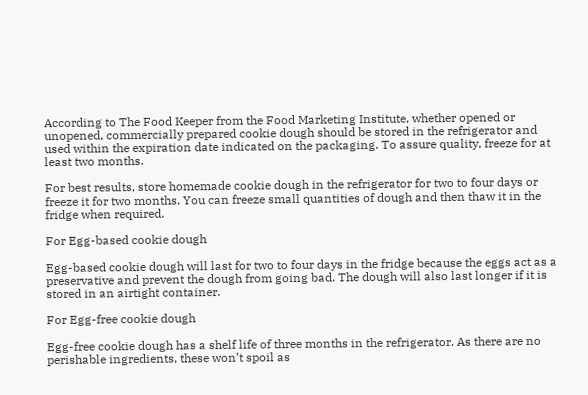According to The Food Keeper from the Food Marketing Institute, whether opened or unopened, commercially prepared cookie dough should be stored in the refrigerator and used within the expiration date indicated on the packaging. To assure quality, freeze for at least two months.

For best results, store homemade cookie dough in the refrigerator for two to four days or freeze it for two months. You can freeze small quantities of dough and then thaw it in the fridge when required.

For Egg-based cookie dough

Egg-based cookie dough will last for two to four days in the fridge because the eggs act as a preservative and prevent the dough from going bad. The dough will also last longer if it is stored in an airtight container.

For Egg-free cookie dough

Egg-free cookie dough has a shelf life of three months in the refrigerator. As there are no perishable ingredients, these won’t spoil as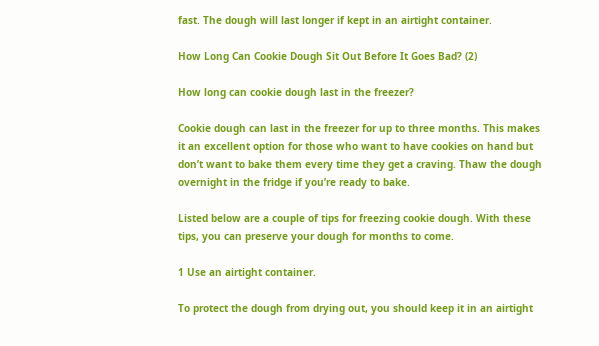fast. The dough will last longer if kept in an airtight container.

How Long Can Cookie Dough Sit Out Before It Goes Bad? (2)

How long can cookie dough last in the freezer?

Cookie dough can last in the freezer for up to three months. This makes it an excellent option for those who want to have cookies on hand but don’t want to bake them every time they get a craving. Thaw the dough overnight in the fridge if you’re ready to bake.

Listed below are a couple of tips for freezing cookie dough. With these tips, you can preserve your dough for months to come.

1 Use an airtight container.

To protect the dough from drying out, you should keep it in an airtight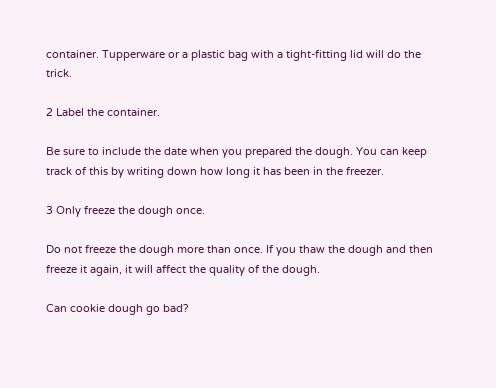container. Tupperware or a plastic bag with a tight-fitting lid will do the trick.

2 Label the container.

Be sure to include the date when you prepared the dough. You can keep track of this by writing down how long it has been in the freezer.

3 Only freeze the dough once.

Do not freeze the dough more than once. If you thaw the dough and then freeze it again, it will affect the quality of the dough.

Can cookie dough go bad?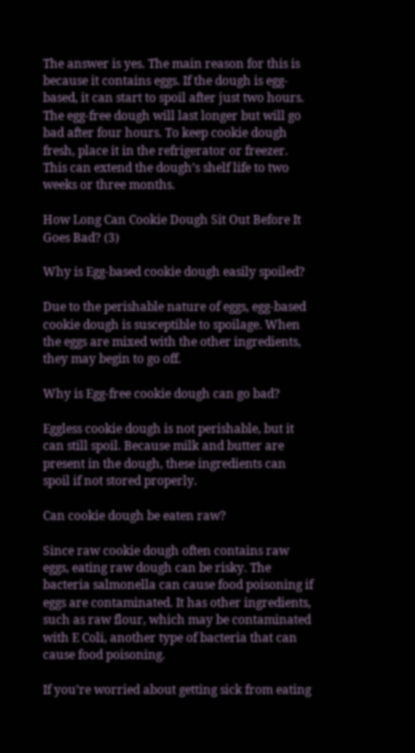The answer is yes. The main reason for this is because it contains eggs. If the dough is egg-based, it can start to spoil after just two hours. The egg-free dough will last longer but will go bad after four hours. To keep cookie dough fresh, place it in the refrigerator or freezer. This can extend the dough’s shelf life to two weeks or three months.

How Long Can Cookie Dough Sit Out Before It Goes Bad? (3)

Why is Egg-based cookie dough easily spoiled?

Due to the perishable nature of eggs, egg-based cookie dough is susceptible to spoilage. When the eggs are mixed with the other ingredients, they may begin to go off.

Why is Egg-free cookie dough can go bad?

Eggless cookie dough is not perishable, but it can still spoil. Because milk and butter are present in the dough, these ingredients can spoil if not stored properly.

Can cookie dough be eaten raw?

Since raw cookie dough often contains raw eggs, eating raw dough can be risky. The bacteria salmonella can cause food poisoning if eggs are contaminated. It has other ingredients, such as raw flour, which may be contaminated with E Coli, another type of bacteria that can cause food poisoning.

If you’re worried about getting sick from eating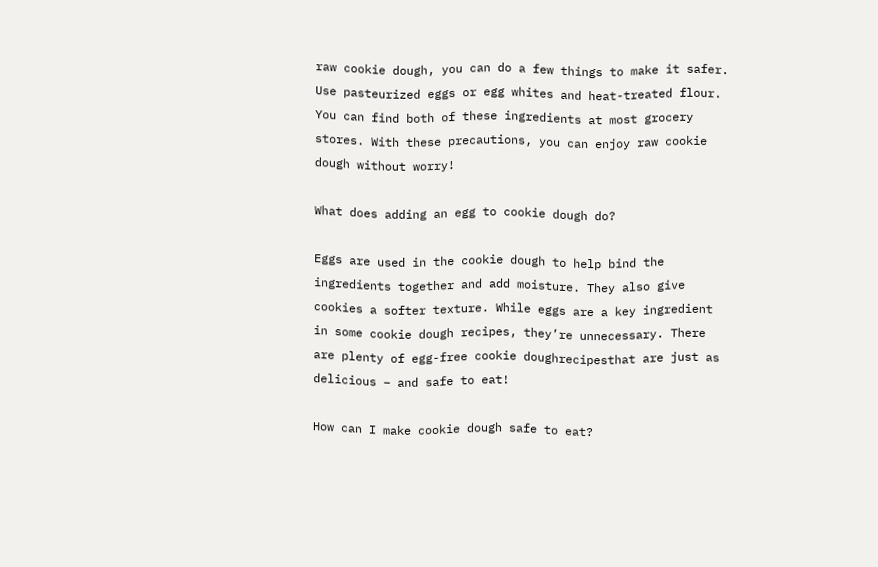raw cookie dough, you can do a few things to make it safer. Use pasteurized eggs or egg whites and heat-treated flour. You can find both of these ingredients at most grocery stores. With these precautions, you can enjoy raw cookie dough without worry!

What does adding an egg to cookie dough do?

Eggs are used in the cookie dough to help bind the ingredients together and add moisture. They also give cookies a softer texture. While eggs are a key ingredient in some cookie dough recipes, they’re unnecessary. There are plenty of egg-free cookie doughrecipesthat are just as delicious – and safe to eat!

How can I make cookie dough safe to eat?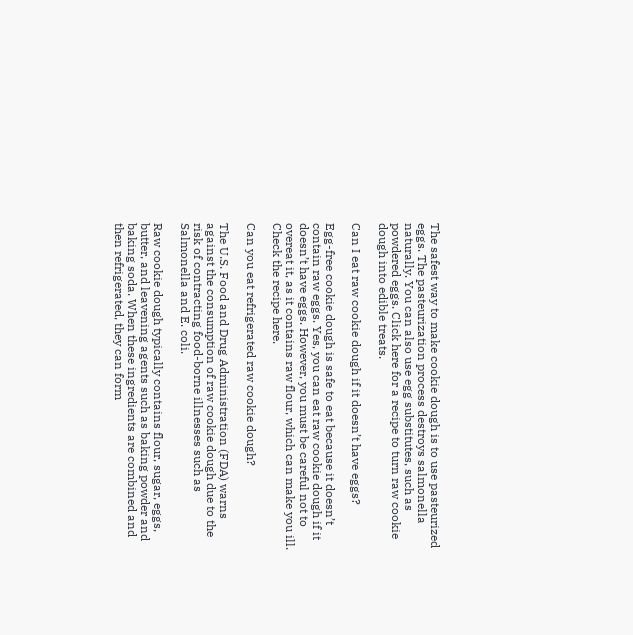The safest way to make cookie dough is to use pasteurized eggs. The pasteurization process destroys salmonella naturally. You can also use egg substitutes, such as powdered eggs. Click here for a recipe to turn raw cookie dough into edible treats.

Can I eat raw cookie dough if it doesn’t have eggs?

Egg-free cookie dough is safe to eat because it doesn’t contain raw eggs. Yes, you can eat raw cookie dough if it doesn’t have eggs. However, you must be careful not to overeat it, as it contains raw flour, which can make you ill. Check the recipe here.

Can you eat refrigerated raw cookie dough?

The U.S. Food and Drug Administration (FDA) warns against the consumption of raw cookie dough due to the risk of contracting food-borne illnesses such as Salmonella and E. coli.

Raw cookie dough typically contains flour, sugar, eggs, butter, and leavening agents such as baking powder and baking soda. When these ingredients are combined and then refrigerated, they can form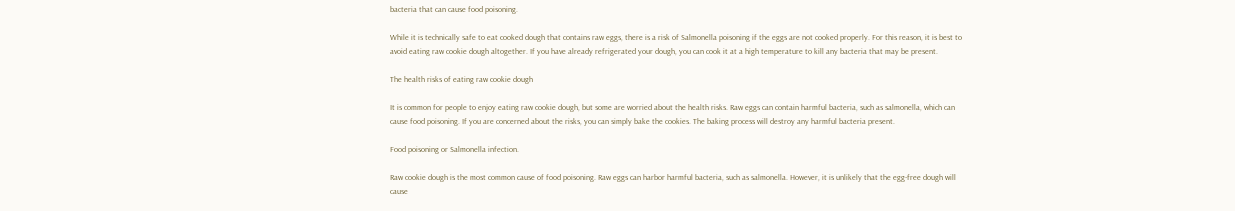bacteria that can cause food poisoning.

While it is technically safe to eat cooked dough that contains raw eggs, there is a risk of Salmonella poisoning if the eggs are not cooked properly. For this reason, it is best to avoid eating raw cookie dough altogether. If you have already refrigerated your dough, you can cook it at a high temperature to kill any bacteria that may be present.

The health risks of eating raw cookie dough

It is common for people to enjoy eating raw cookie dough, but some are worried about the health risks. Raw eggs can contain harmful bacteria, such as salmonella, which can cause food poisoning. If you are concerned about the risks, you can simply bake the cookies. The baking process will destroy any harmful bacteria present.

Food poisoning or Salmonella infection.

Raw cookie dough is the most common cause of food poisoning. Raw eggs can harbor harmful bacteria, such as salmonella. However, it is unlikely that the egg-free dough will cause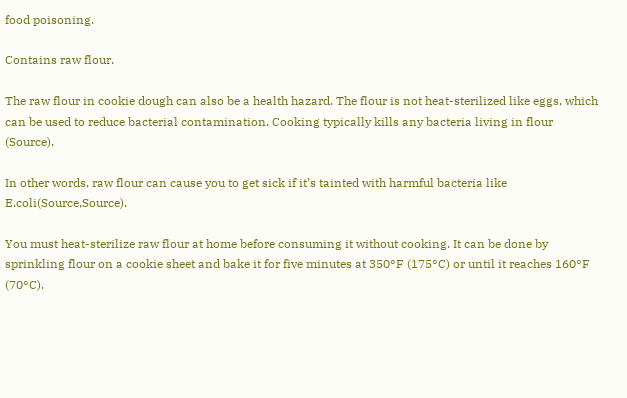food poisoning.

Contains raw flour.

The raw flour in cookie dough can also be a health hazard. The flour is not heat-sterilized like eggs, which can be used to reduce bacterial contamination. Cooking typically kills any bacteria living in flour (Source).

In other words, raw flour can cause you to get sick if it’s tainted with harmful bacteria like E.coli(Source,Source).

You must heat-sterilize raw flour at home before consuming it without cooking. It can be done by sprinkling flour on a cookie sheet and bake it for five minutes at 350°F (175°C) or until it reaches 160°F (70°C).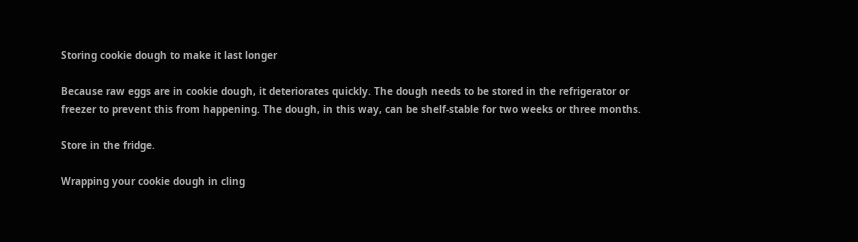Storing cookie dough to make it last longer

Because raw eggs are in cookie dough, it deteriorates quickly. The dough needs to be stored in the refrigerator or freezer to prevent this from happening. The dough, in this way, can be shelf-stable for two weeks or three months.

Store in the fridge.

Wrapping your cookie dough in cling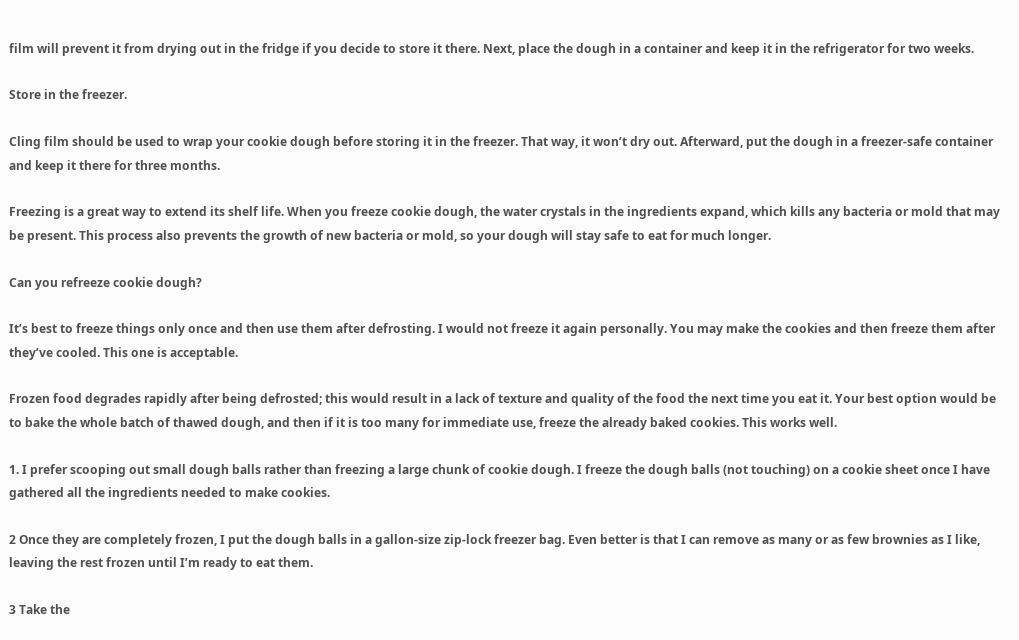film will prevent it from drying out in the fridge if you decide to store it there. Next, place the dough in a container and keep it in the refrigerator for two weeks.

Store in the freezer.

Cling film should be used to wrap your cookie dough before storing it in the freezer. That way, it won’t dry out. Afterward, put the dough in a freezer-safe container and keep it there for three months.

Freezing is a great way to extend its shelf life. When you freeze cookie dough, the water crystals in the ingredients expand, which kills any bacteria or mold that may be present. This process also prevents the growth of new bacteria or mold, so your dough will stay safe to eat for much longer.

Can you refreeze cookie dough?

It’s best to freeze things only once and then use them after defrosting. I would not freeze it again personally. You may make the cookies and then freeze them after they’ve cooled. This one is acceptable.

Frozen food degrades rapidly after being defrosted; this would result in a lack of texture and quality of the food the next time you eat it. Your best option would be to bake the whole batch of thawed dough, and then if it is too many for immediate use, freeze the already baked cookies. This works well.

1. I prefer scooping out small dough balls rather than freezing a large chunk of cookie dough. I freeze the dough balls (not touching) on a cookie sheet once I have gathered all the ingredients needed to make cookies.

2 Once they are completely frozen, I put the dough balls in a gallon-size zip-lock freezer bag. Even better is that I can remove as many or as few brownies as I like, leaving the rest frozen until I’m ready to eat them.

3 Take the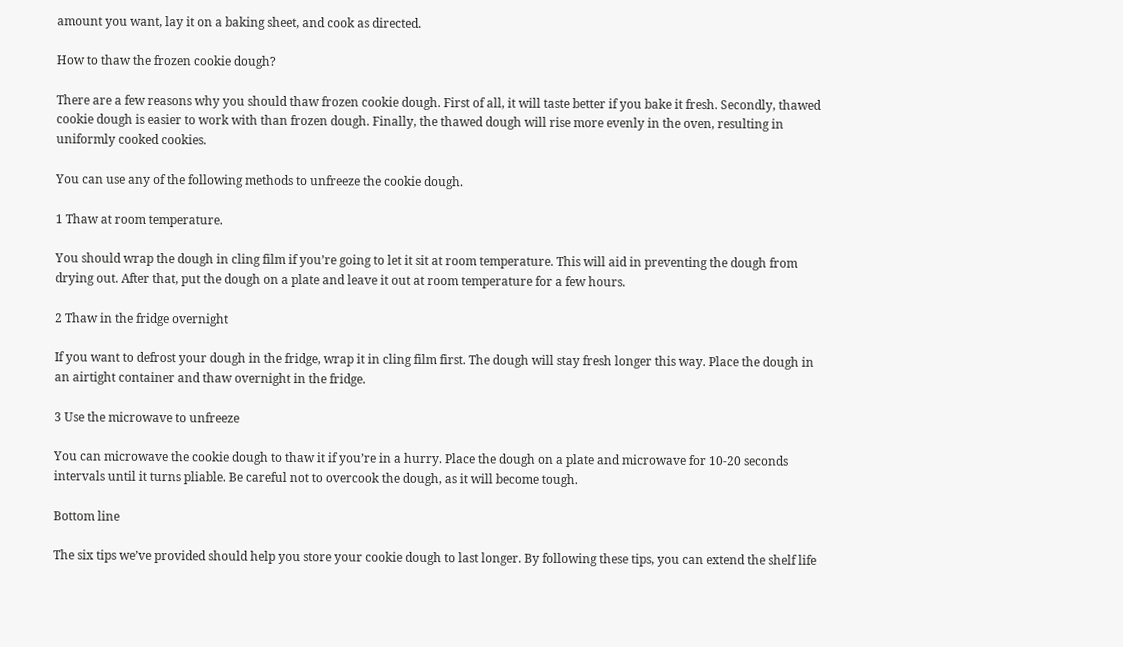amount you want, lay it on a baking sheet, and cook as directed.

How to thaw the frozen cookie dough?

There are a few reasons why you should thaw frozen cookie dough. First of all, it will taste better if you bake it fresh. Secondly, thawed cookie dough is easier to work with than frozen dough. Finally, the thawed dough will rise more evenly in the oven, resulting in uniformly cooked cookies.

You can use any of the following methods to unfreeze the cookie dough.

1 Thaw at room temperature.

You should wrap the dough in cling film if you’re going to let it sit at room temperature. This will aid in preventing the dough from drying out. After that, put the dough on a plate and leave it out at room temperature for a few hours.

2 Thaw in the fridge overnight

If you want to defrost your dough in the fridge, wrap it in cling film first. The dough will stay fresh longer this way. Place the dough in an airtight container and thaw overnight in the fridge.

3 Use the microwave to unfreeze

You can microwave the cookie dough to thaw it if you’re in a hurry. Place the dough on a plate and microwave for 10-20 seconds intervals until it turns pliable. Be careful not to overcook the dough, as it will become tough.

Bottom line

The six tips we’ve provided should help you store your cookie dough to last longer. By following these tips, you can extend the shelf life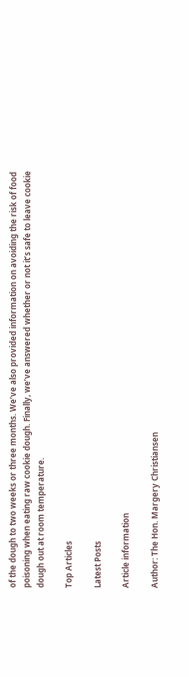of the dough to two weeks or three months. We’ve also provided information on avoiding the risk of food poisoning when eating raw cookie dough. Finally, we’ve answered whether or not it’s safe to leave cookie dough out at room temperature.

Top Articles

Latest Posts

Article information

Author: The Hon. Margery Christiansen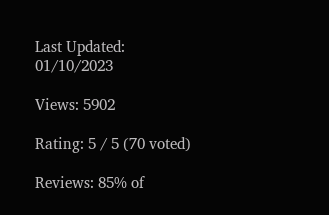Last Updated: 01/10/2023

Views: 5902

Rating: 5 / 5 (70 voted)

Reviews: 85% of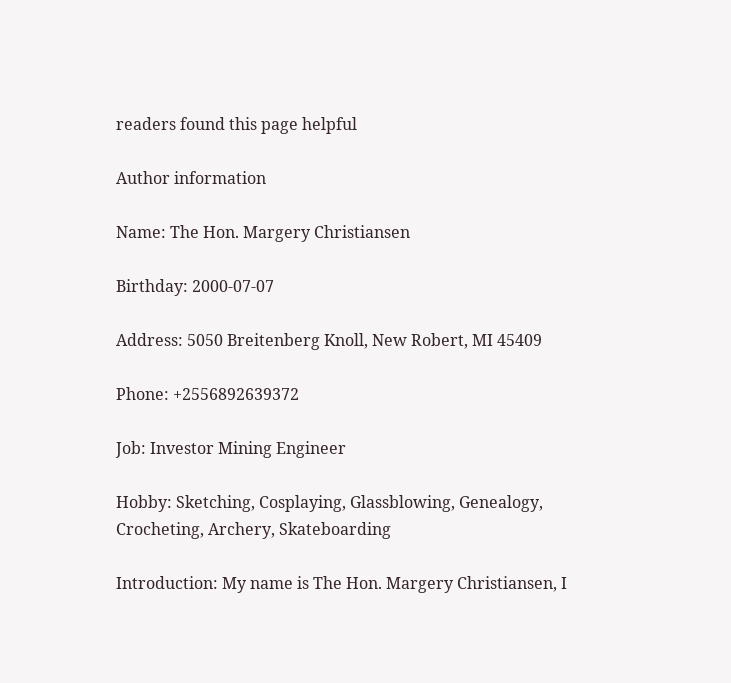readers found this page helpful

Author information

Name: The Hon. Margery Christiansen

Birthday: 2000-07-07

Address: 5050 Breitenberg Knoll, New Robert, MI 45409

Phone: +2556892639372

Job: Investor Mining Engineer

Hobby: Sketching, Cosplaying, Glassblowing, Genealogy, Crocheting, Archery, Skateboarding

Introduction: My name is The Hon. Margery Christiansen, I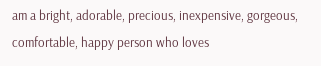am a bright, adorable, precious, inexpensive, gorgeous, comfortable, happy person who loves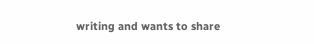writing and wants to share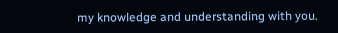my knowledge and understanding with you.